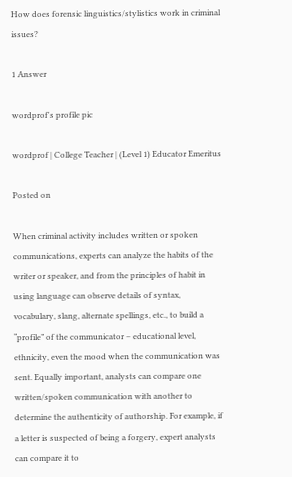How does forensic linguistics/stylistics work in criminal issues?

1 Answer

wordprof's profile pic

wordprof | College Teacher | (Level 1) Educator Emeritus

Posted on

When criminal activity includes written or spoken communications, experts can analyze the habits of the writer or speaker, and from the principles of habit in using language can observe details of syntax, vocabulary, slang, alternate spellings, etc., to build a “profile” of the communicator – educational level, ethnicity, even the mood when the communication was sent. Equally important, analysts can compare one written/spoken communication with another to determine the authenticity of authorship. For example, if a letter is suspected of being a forgery, expert analysts can compare it to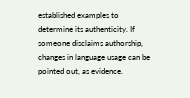established examples to determine its authenticity. If someone disclaims authorship, changes in language usage can be pointed out, as evidence.